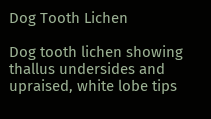Dog Tooth Lichen

Dog tooth lichen showing thallus undersides and upraised, white lobe tips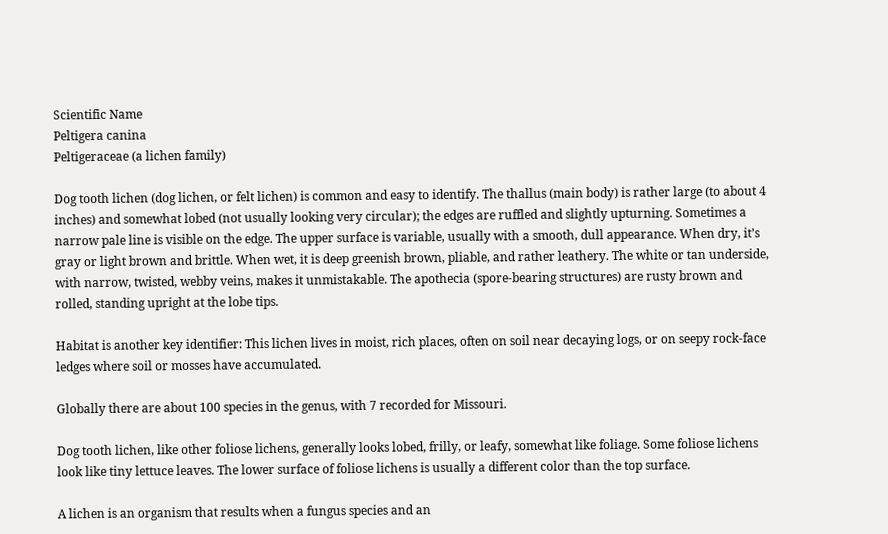Scientific Name
Peltigera canina
Peltigeraceae (a lichen family)

Dog tooth lichen (dog lichen, or felt lichen) is common and easy to identify. The thallus (main body) is rather large (to about 4 inches) and somewhat lobed (not usually looking very circular); the edges are ruffled and slightly upturning. Sometimes a narrow pale line is visible on the edge. The upper surface is variable, usually with a smooth, dull appearance. When dry, it’s gray or light brown and brittle. When wet, it is deep greenish brown, pliable, and rather leathery. The white or tan underside, with narrow, twisted, webby veins, makes it unmistakable. The apothecia (spore-bearing structures) are rusty brown and rolled, standing upright at the lobe tips.

Habitat is another key identifier: This lichen lives in moist, rich places, often on soil near decaying logs, or on seepy rock-face ledges where soil or mosses have accumulated.

Globally there are about 100 species in the genus, with 7 recorded for Missouri.

Dog tooth lichen, like other foliose lichens, generally looks lobed, frilly, or leafy, somewhat like foliage. Some foliose lichens look like tiny lettuce leaves. The lower surface of foliose lichens is usually a different color than the top surface.

A lichen is an organism that results when a fungus species and an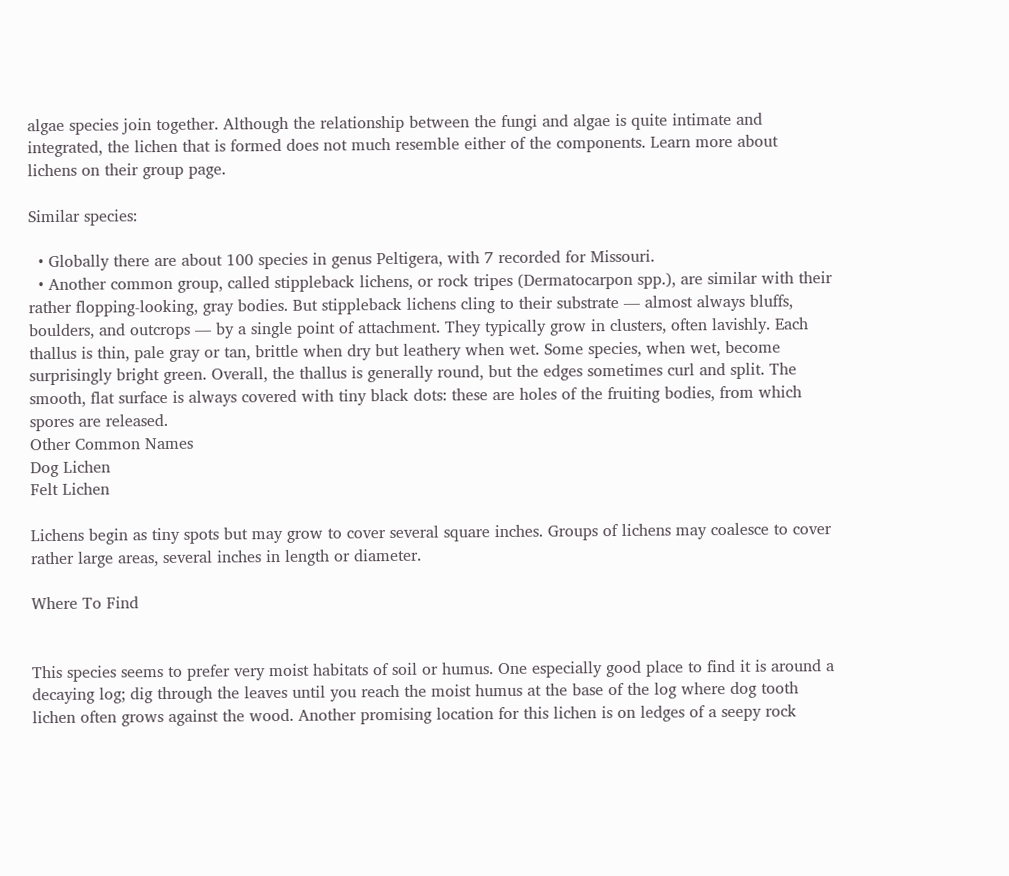algae species join together. Although the relationship between the fungi and algae is quite intimate and integrated, the lichen that is formed does not much resemble either of the components. Learn more about lichens on their group page.

Similar species:

  • Globally there are about 100 species in genus Peltigera, with 7 recorded for Missouri.
  • Another common group, called stippleback lichens, or rock tripes (Dermatocarpon spp.), are similar with their rather flopping-looking, gray bodies. But stippleback lichens cling to their substrate — almost always bluffs, boulders, and outcrops — by a single point of attachment. They typically grow in clusters, often lavishly. Each thallus is thin, pale gray or tan, brittle when dry but leathery when wet. Some species, when wet, become surprisingly bright green. Overall, the thallus is generally round, but the edges sometimes curl and split. The smooth, flat surface is always covered with tiny black dots: these are holes of the fruiting bodies, from which spores are released.
Other Common Names
Dog Lichen
Felt Lichen

Lichens begin as tiny spots but may grow to cover several square inches. Groups of lichens may coalesce to cover rather large areas, several inches in length or diameter.

Where To Find


This species seems to prefer very moist habitats of soil or humus. One especially good place to find it is around a decaying log; dig through the leaves until you reach the moist humus at the base of the log where dog tooth lichen often grows against the wood. Another promising location for this lichen is on ledges of a seepy rock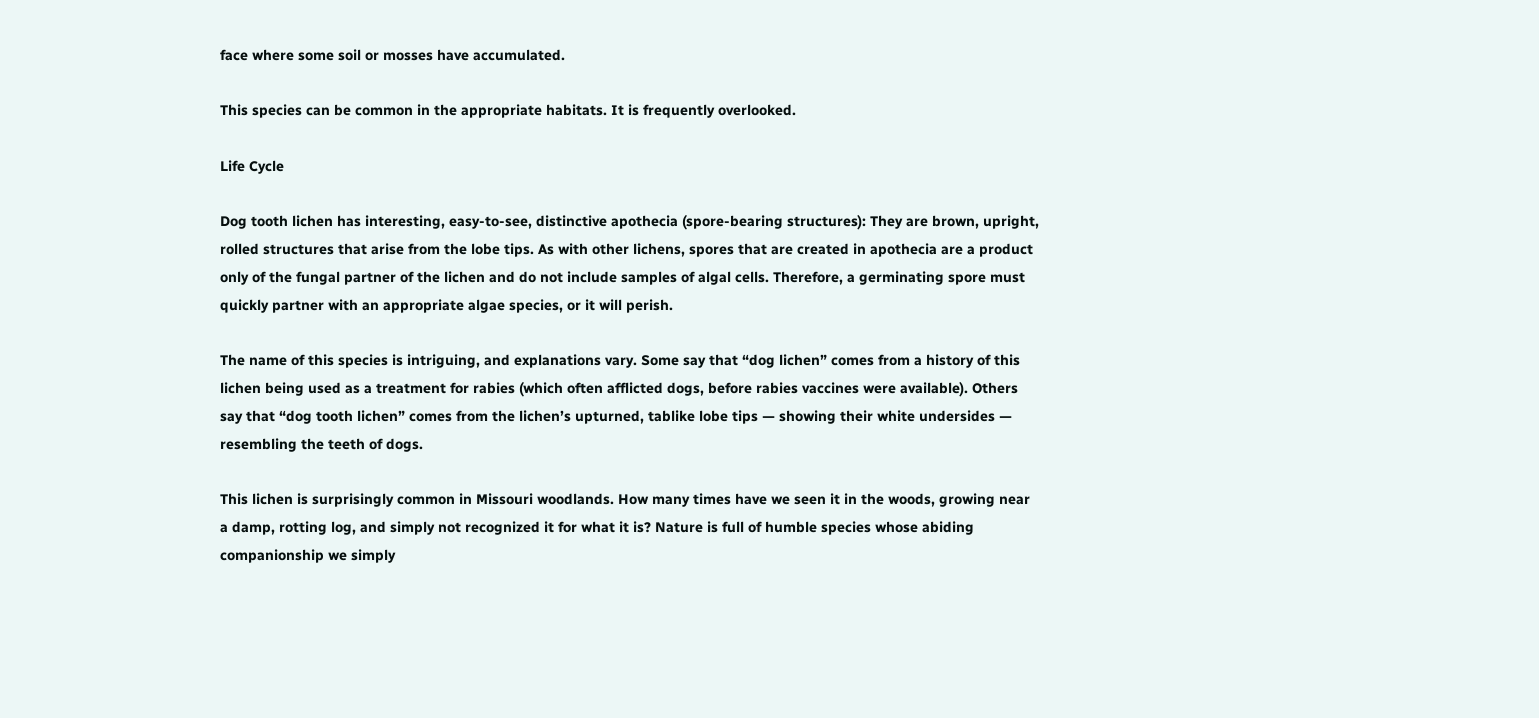face where some soil or mosses have accumulated.

This species can be common in the appropriate habitats. It is frequently overlooked.

Life Cycle

Dog tooth lichen has interesting, easy-to-see, distinctive apothecia (spore-bearing structures): They are brown, upright, rolled structures that arise from the lobe tips. As with other lichens, spores that are created in apothecia are a product only of the fungal partner of the lichen and do not include samples of algal cells. Therefore, a germinating spore must quickly partner with an appropriate algae species, or it will perish.

The name of this species is intriguing, and explanations vary. Some say that “dog lichen” comes from a history of this lichen being used as a treatment for rabies (which often afflicted dogs, before rabies vaccines were available). Others say that “dog tooth lichen” comes from the lichen’s upturned, tablike lobe tips — showing their white undersides — resembling the teeth of dogs.

This lichen is surprisingly common in Missouri woodlands. How many times have we seen it in the woods, growing near a damp, rotting log, and simply not recognized it for what it is? Nature is full of humble species whose abiding companionship we simply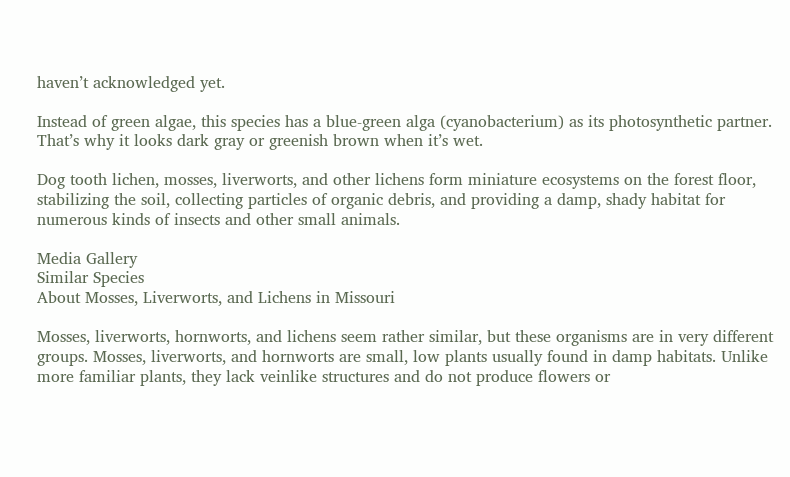haven’t acknowledged yet.

Instead of green algae, this species has a blue-green alga (cyanobacterium) as its photosynthetic partner. That’s why it looks dark gray or greenish brown when it’s wet.

Dog tooth lichen, mosses, liverworts, and other lichens form miniature ecosystems on the forest floor, stabilizing the soil, collecting particles of organic debris, and providing a damp, shady habitat for numerous kinds of insects and other small animals.

Media Gallery
Similar Species
About Mosses, Liverworts, and Lichens in Missouri

Mosses, liverworts, hornworts, and lichens seem rather similar, but these organisms are in very different groups. Mosses, liverworts, and hornworts are small, low plants usually found in damp habitats. Unlike more familiar plants, they lack veinlike structures and do not produce flowers or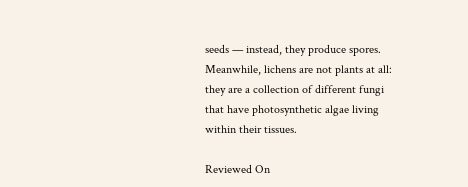seeds — instead, they produce spores. Meanwhile, lichens are not plants at all: they are a collection of different fungi that have photosynthetic algae living within their tissues.

Reviewed On